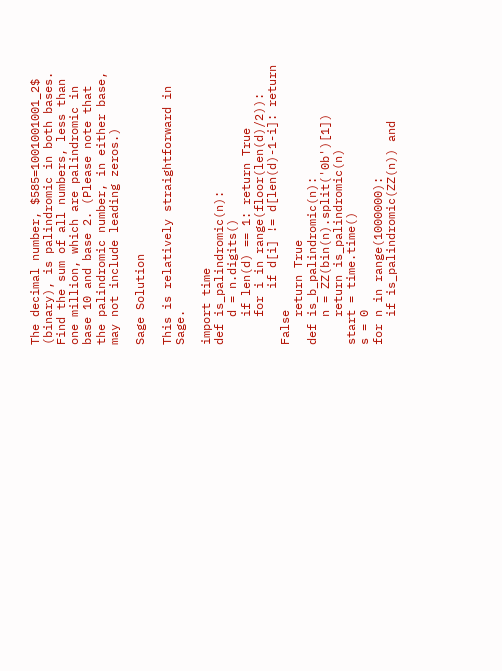The decimal number, $585=1001001001_2$ (binary), is palindromic in both bases. Find the sum of all numbers, less than one million, which are palindromic in base 10 and base 2. (Please note that the palindromic number, in either base, may not include leading zeros.)

Sage Solution

This is relatively straightforward in Sage.

import time
def is_palindromic(n):
    d = n.digits()
    if len(d) == 1: return True
    for i in range(floor(len(d)/2)):
        if d[i] != d[len(d)-1-i]: return False
    return True
def is_b_palindromic(n):
    n = ZZ(bin(n).split('0b')[1])
    return is_palindromic(n)
start = time.time()
s = 0
for n in range(1000000):
    if is_palindromic(ZZ(n)) and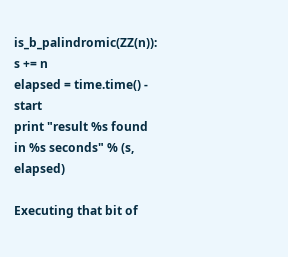is_b_palindromic(ZZ(n)): s += n
elapsed = time.time() - start
print "result %s found in %s seconds" % (s, elapsed)

Executing that bit of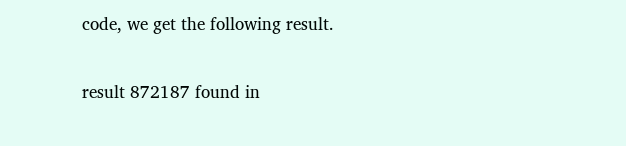code, we get the following result.

result 872187 found in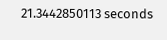21.3442850113 seconds